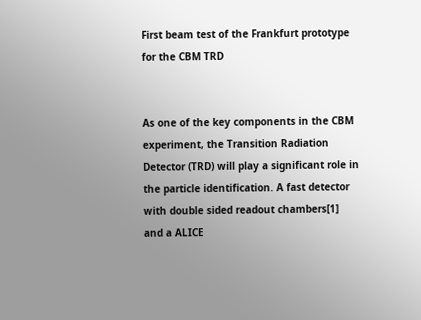First beam test of the Frankfurt prototype for the CBM TRD


As one of the key components in the CBM experiment, the Transition Radiation Detector (TRD) will play a significant role in the particle identification. A fast detector with double sided readout chambers[1] and a ALICE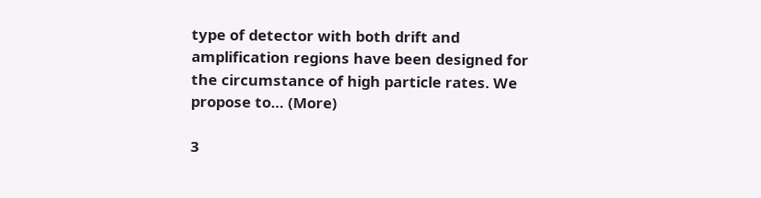type of detector with both drift and amplification regions have been designed for the circumstance of high particle rates. We propose to… (More)

3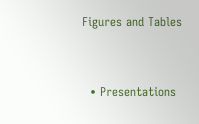Figures and Tables


  • Presentations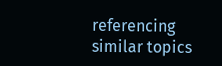referencing similar topics